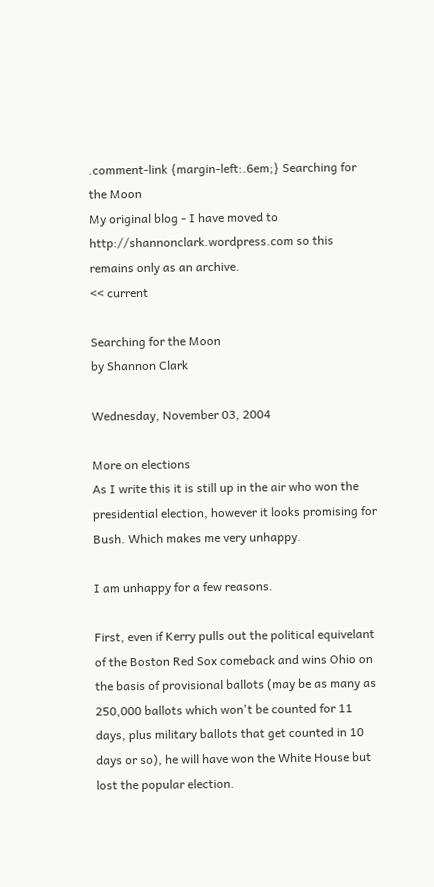.comment-link {margin-left:.6em;} Searching for the Moon
My original blog - I have moved to http://shannonclark.wordpress.com so this remains only as an archive.
<< current

Searching for the Moon
by Shannon Clark

Wednesday, November 03, 2004

More on elections
As I write this it is still up in the air who won the presidential election, however it looks promising for Bush. Which makes me very unhappy.

I am unhappy for a few reasons.

First, even if Kerry pulls out the political equivelant of the Boston Red Sox comeback and wins Ohio on the basis of provisional ballots (may be as many as 250,000 ballots which won't be counted for 11 days, plus military ballots that get counted in 10 days or so), he will have won the White House but lost the popular election.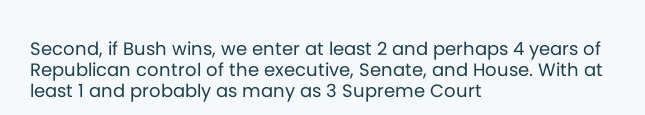Second, if Bush wins, we enter at least 2 and perhaps 4 years of Republican control of the executive, Senate, and House. With at least 1 and probably as many as 3 Supreme Court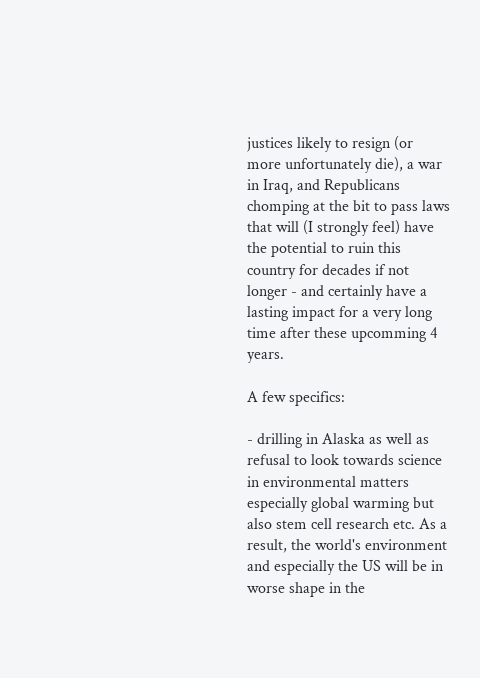justices likely to resign (or more unfortunately die), a war in Iraq, and Republicans chomping at the bit to pass laws that will (I strongly feel) have the potential to ruin this country for decades if not longer - and certainly have a lasting impact for a very long time after these upcomming 4 years.

A few specifics:

- drilling in Alaska as well as refusal to look towards science in environmental matters especially global warming but also stem cell research etc. As a result, the world's environment and especially the US will be in worse shape in the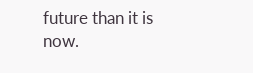future than it is now.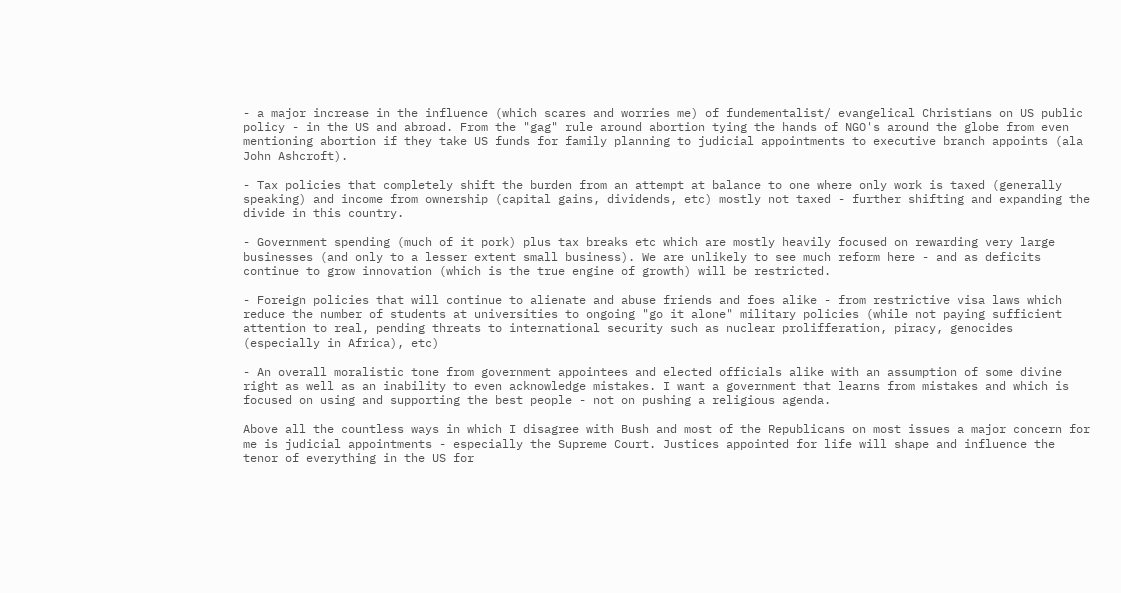- a major increase in the influence (which scares and worries me) of fundementalist/ evangelical Christians on US public policy - in the US and abroad. From the "gag" rule around abortion tying the hands of NGO's around the globe from even mentioning abortion if they take US funds for family planning to judicial appointments to executive branch appoints (ala John Ashcroft).

- Tax policies that completely shift the burden from an attempt at balance to one where only work is taxed (generally speaking) and income from ownership (capital gains, dividends, etc) mostly not taxed - further shifting and expanding the divide in this country.

- Government spending (much of it pork) plus tax breaks etc which are mostly heavily focused on rewarding very large businesses (and only to a lesser extent small business). We are unlikely to see much reform here - and as deficits continue to grow innovation (which is the true engine of growth) will be restricted.

- Foreign policies that will continue to alienate and abuse friends and foes alike - from restrictive visa laws which reduce the number of students at universities to ongoing "go it alone" military policies (while not paying sufficient attention to real, pending threats to international security such as nuclear prolifferation, piracy, genocides (especially in Africa), etc)

- An overall moralistic tone from government appointees and elected officials alike with an assumption of some divine right as well as an inability to even acknowledge mistakes. I want a government that learns from mistakes and which is focused on using and supporting the best people - not on pushing a religious agenda.

Above all the countless ways in which I disagree with Bush and most of the Republicans on most issues a major concern for me is judicial appointments - especially the Supreme Court. Justices appointed for life will shape and influence the tenor of everything in the US for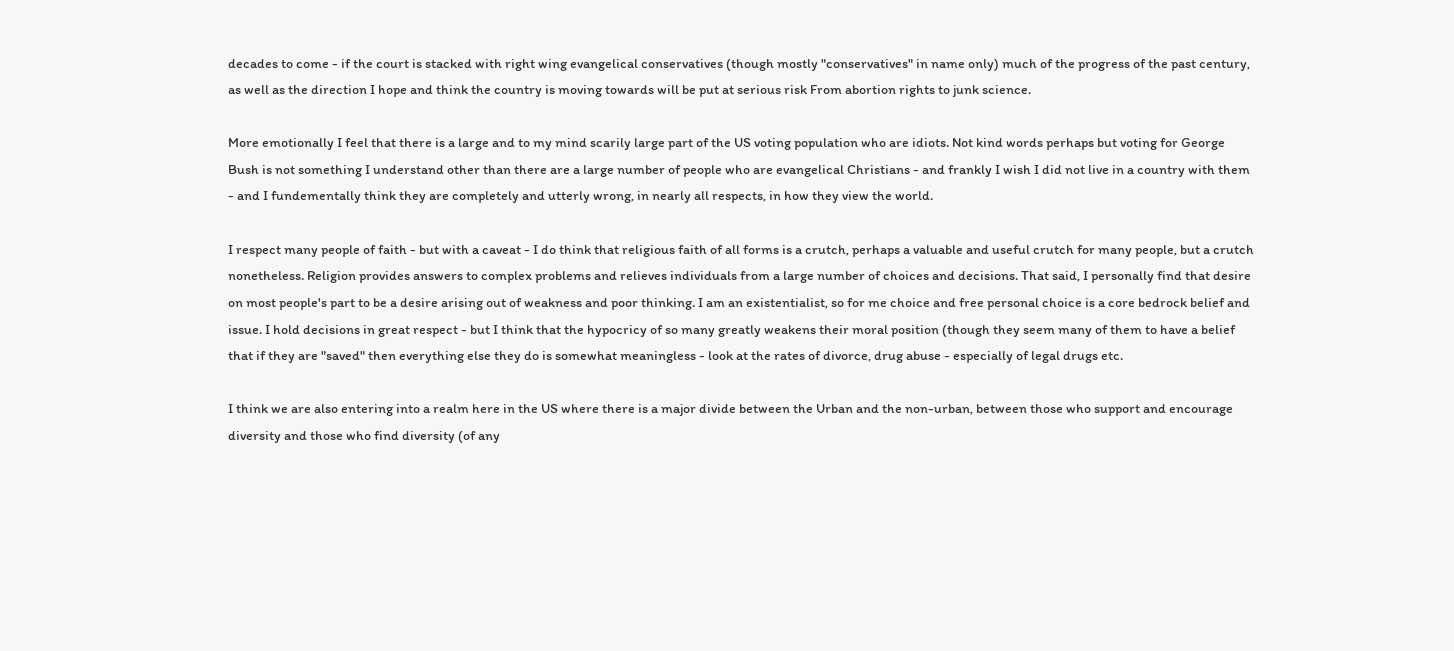decades to come - if the court is stacked with right wing evangelical conservatives (though mostly "conservatives" in name only) much of the progress of the past century, as well as the direction I hope and think the country is moving towards will be put at serious risk From abortion rights to junk science.

More emotionally I feel that there is a large and to my mind scarily large part of the US voting population who are idiots. Not kind words perhaps but voting for George Bush is not something I understand other than there are a large number of people who are evangelical Christians - and frankly I wish I did not live in a country with them - and I fundementally think they are completely and utterly wrong, in nearly all respects, in how they view the world.

I respect many people of faith - but with a caveat - I do think that religious faith of all forms is a crutch, perhaps a valuable and useful crutch for many people, but a crutch nonetheless. Religion provides answers to complex problems and relieves individuals from a large number of choices and decisions. That said, I personally find that desire on most people's part to be a desire arising out of weakness and poor thinking. I am an existentialist, so for me choice and free personal choice is a core bedrock belief and issue. I hold decisions in great respect - but I think that the hypocricy of so many greatly weakens their moral position (though they seem many of them to have a belief that if they are "saved" then everything else they do is somewhat meaningless - look at the rates of divorce, drug abuse - especially of legal drugs etc.

I think we are also entering into a realm here in the US where there is a major divide between the Urban and the non-urban, between those who support and encourage diversity and those who find diversity (of any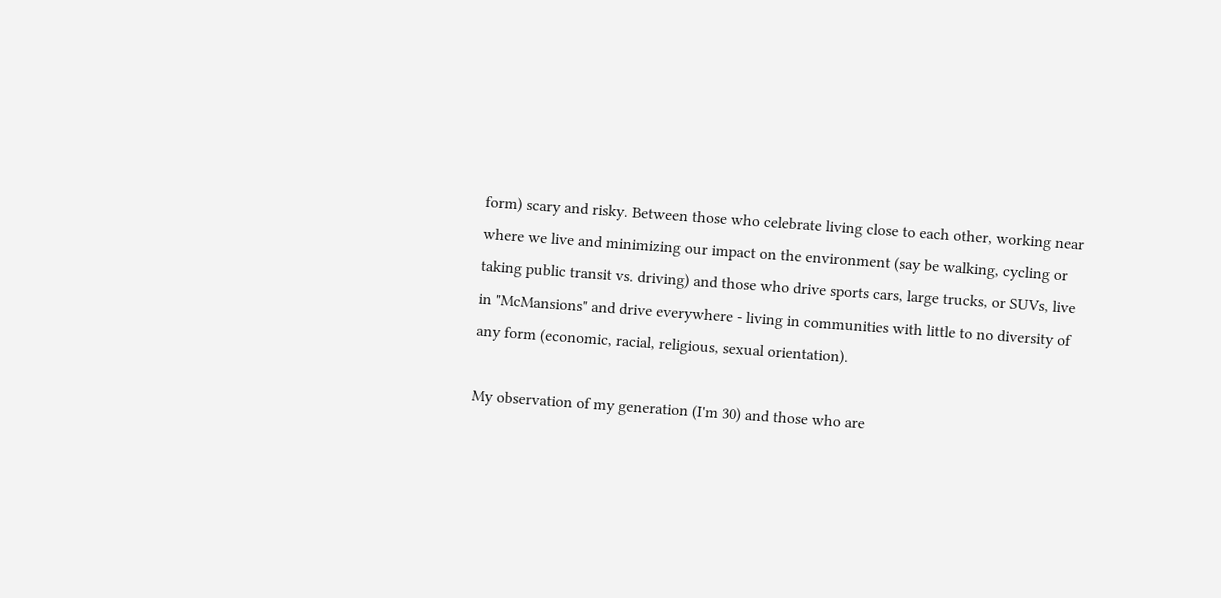form) scary and risky. Between those who celebrate living close to each other, working near where we live and minimizing our impact on the environment (say be walking, cycling or taking public transit vs. driving) and those who drive sports cars, large trucks, or SUVs, live in "McMansions" and drive everywhere - living in communities with little to no diversity of any form (economic, racial, religious, sexual orientation).

My observation of my generation (I'm 30) and those who are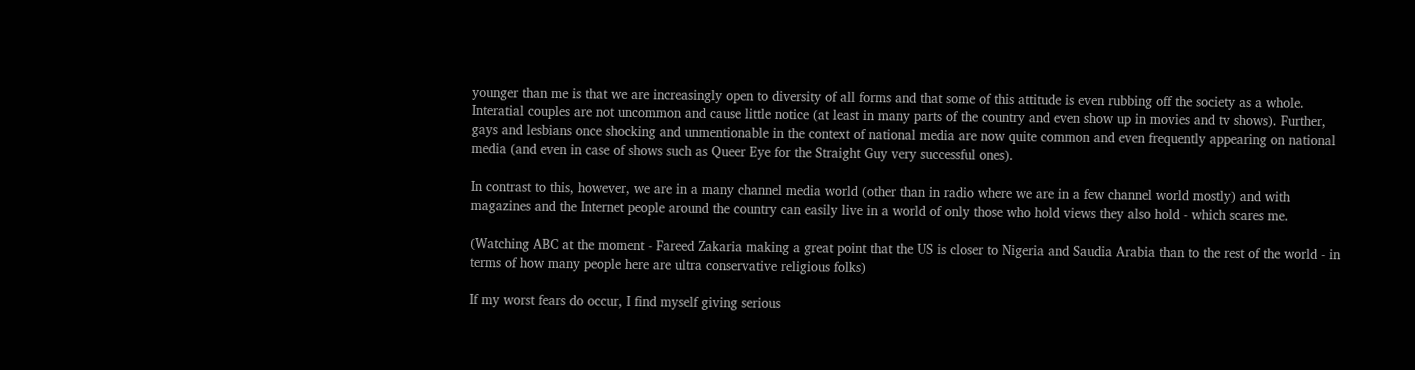younger than me is that we are increasingly open to diversity of all forms and that some of this attitude is even rubbing off the society as a whole. Interatial couples are not uncommon and cause little notice (at least in many parts of the country and even show up in movies and tv shows). Further, gays and lesbians once shocking and unmentionable in the context of national media are now quite common and even frequently appearing on national media (and even in case of shows such as Queer Eye for the Straight Guy very successful ones).

In contrast to this, however, we are in a many channel media world (other than in radio where we are in a few channel world mostly) and with magazines and the Internet people around the country can easily live in a world of only those who hold views they also hold - which scares me.

(Watching ABC at the moment - Fareed Zakaria making a great point that the US is closer to Nigeria and Saudia Arabia than to the rest of the world - in terms of how many people here are ultra conservative religious folks)

If my worst fears do occur, I find myself giving serious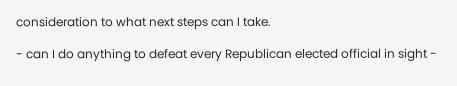consideration to what next steps can I take.

- can I do anything to defeat every Republican elected official in sight -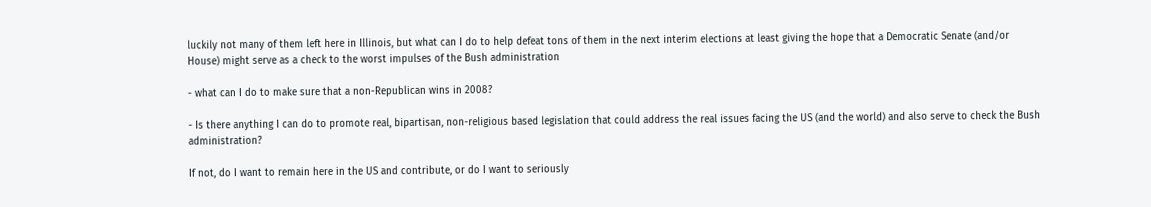luckily not many of them left here in Illinois, but what can I do to help defeat tons of them in the next interim elections at least giving the hope that a Democratic Senate (and/or House) might serve as a check to the worst impulses of the Bush administration

- what can I do to make sure that a non-Republican wins in 2008?

- Is there anything I can do to promote real, bipartisan, non-religious based legislation that could address the real issues facing the US (and the world) and also serve to check the Bush administration?

If not, do I want to remain here in the US and contribute, or do I want to seriously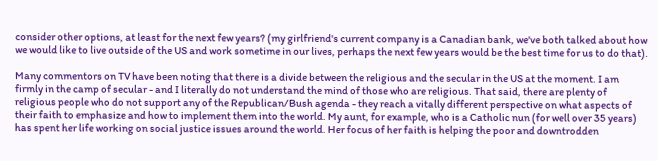consider other options, at least for the next few years? (my girlfriend's current company is a Canadian bank, we've both talked about how we would like to live outside of the US and work sometime in our lives, perhaps the next few years would be the best time for us to do that).

Many commentors on TV have been noting that there is a divide between the religious and the secular in the US at the moment. I am firmly in the camp of secular - and I literally do not understand the mind of those who are religious. That said, there are plenty of religious people who do not support any of the Republican/Bush agenda - they reach a vitally different perspective on what aspects of their faith to emphasize and how to implement them into the world. My aunt, for example, who is a Catholic nun (for well over 35 years) has spent her life working on social justice issues around the world. Her focus of her faith is helping the poor and downtrodden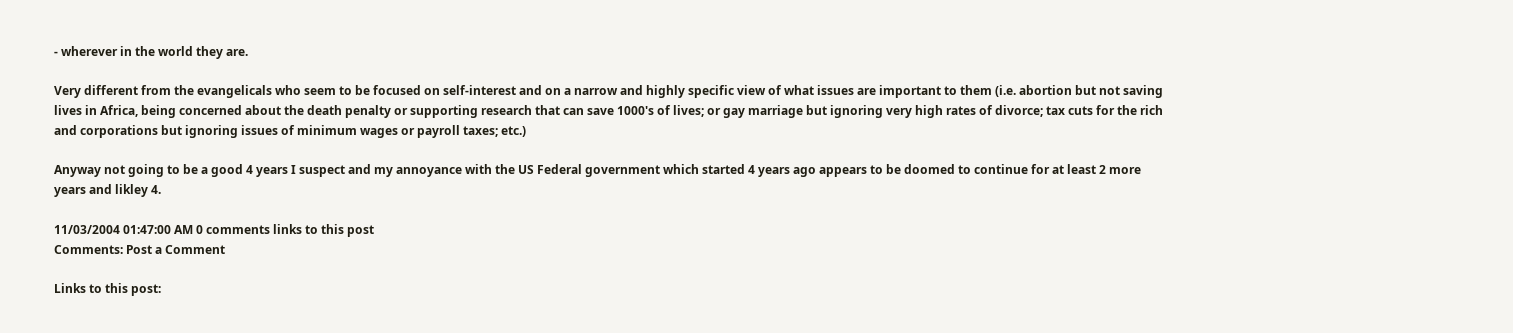- wherever in the world they are.

Very different from the evangelicals who seem to be focused on self-interest and on a narrow and highly specific view of what issues are important to them (i.e. abortion but not saving lives in Africa, being concerned about the death penalty or supporting research that can save 1000's of lives; or gay marriage but ignoring very high rates of divorce; tax cuts for the rich and corporations but ignoring issues of minimum wages or payroll taxes; etc.)

Anyway not going to be a good 4 years I suspect and my annoyance with the US Federal government which started 4 years ago appears to be doomed to continue for at least 2 more years and likley 4.

11/03/2004 01:47:00 AM 0 comments links to this post
Comments: Post a Comment

Links to this post: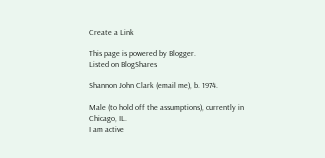Create a Link

This page is powered by Blogger.
Listed on BlogShares

Shannon John Clark (email me), b. 1974.

Male (to hold off the assumptions), currently in Chicago, IL.
I am active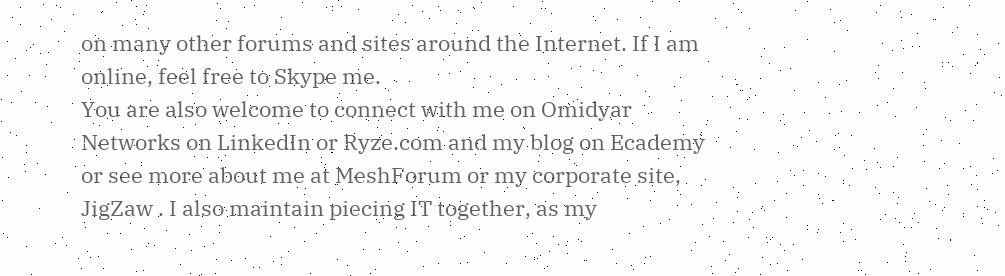on many other forums and sites around the Internet. If I am online, feel free to Skype me.
You are also welcome to connect with me on Omidyar Networks on LinkedIn or Ryze.com and my blog on Ecademy or see more about me at MeshForum or my corporate site, JigZaw . I also maintain piecing IT together, as my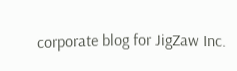corporate blog for JigZaw Inc.